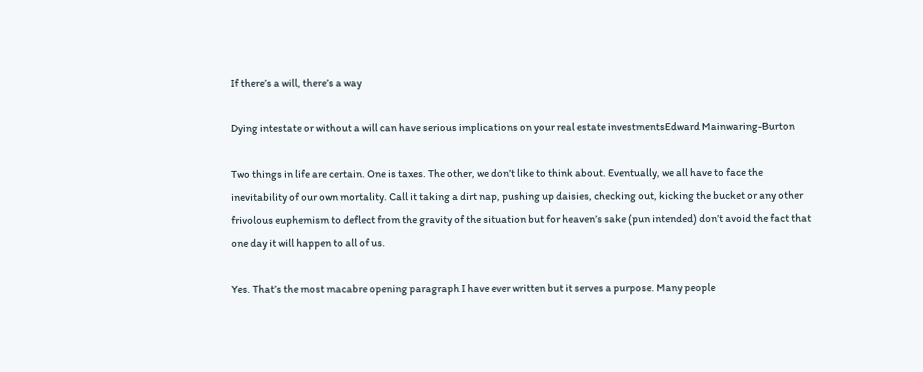If there’s a will, there’s a way

Dying intestate or without a will can have serious implications on your real estate investmentsEdward Mainwaring-Burton

Two things in life are certain. One is taxes. The other, we don’t like to think about. Eventually, we all have to face the inevitability of our own mortality. Call it taking a dirt nap, pushing up daisies, checking out, kicking the bucket or any other frivolous euphemism to deflect from the gravity of the situation but for heaven’s sake (pun intended) don’t avoid the fact that one day it will happen to all of us.

Yes. That’s the most macabre opening paragraph I have ever written but it serves a purpose. Many people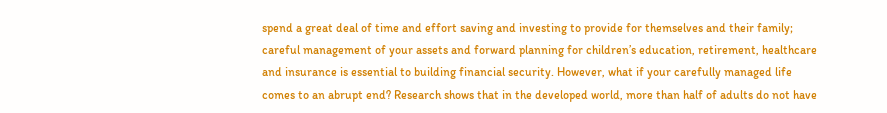spend a great deal of time and effort saving and investing to provide for themselves and their family; careful management of your assets and forward planning for children’s education, retirement, healthcare and insurance is essential to building financial security. However, what if your carefully managed life comes to an abrupt end? Research shows that in the developed world, more than half of adults do not have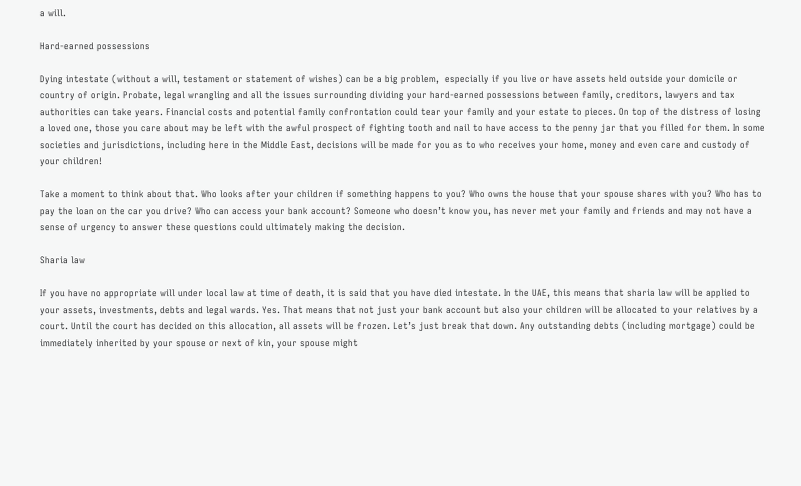a will.

Hard-earned possessions

Dying intestate (without a will, testament or statement of wishes) can be a big problem,  especially if you live or have assets held outside your domicile or country of origin. Probate, legal wrangling and all the issues surrounding dividing your hard-earned possessions between family, creditors, lawyers and tax authorities can take years. Financial costs and potential family confrontation could tear your family and your estate to pieces. On top of the distress of losing a loved one, those you care about may be left with the awful prospect of fighting tooth and nail to have access to the penny jar that you filled for them. In some societies and jurisdictions, including here in the Middle East, decisions will be made for you as to who receives your home, money and even care and custody of your children!

Take a moment to think about that. Who looks after your children if something happens to you? Who owns the house that your spouse shares with you? Who has to pay the loan on the car you drive? Who can access your bank account? Someone who doesn’t know you, has never met your family and friends and may not have a sense of urgency to answer these questions could ultimately making the decision.

Sharia law

If you have no appropriate will under local law at time of death, it is said that you have died intestate. In the UAE, this means that sharia law will be applied to your assets, investments, debts and legal wards. Yes. That means that not just your bank account but also your children will be allocated to your relatives by a court. Until the court has decided on this allocation, all assets will be frozen. Let’s just break that down. Any outstanding debts (including mortgage) could be immediately inherited by your spouse or next of kin, your spouse might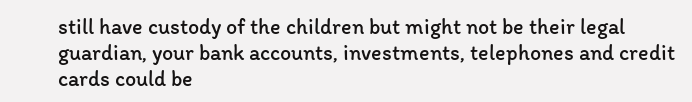still have custody of the children but might not be their legal guardian, your bank accounts, investments, telephones and credit cards could be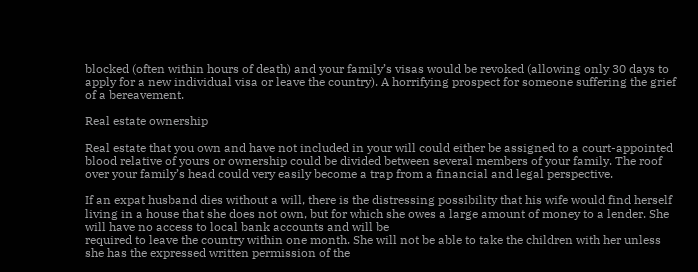blocked (often within hours of death) and your family’s visas would be revoked (allowing only 30 days to apply for a new individual visa or leave the country). A horrifying prospect for someone suffering the grief of a bereavement.

Real estate ownership

Real estate that you own and have not included in your will could either be assigned to a court-appointed blood relative of yours or ownership could be divided between several members of your family. The roof over your family’s head could very easily become a trap from a financial and legal perspective.

If an expat husband dies without a will, there is the distressing possibility that his wife would find herself living in a house that she does not own, but for which she owes a large amount of money to a lender. She will have no access to local bank accounts and will be
required to leave the country within one month. She will not be able to take the children with her unless she has the expressed written permission of the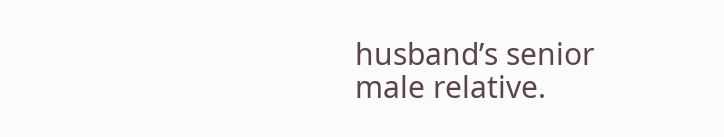husband’s senior male relative.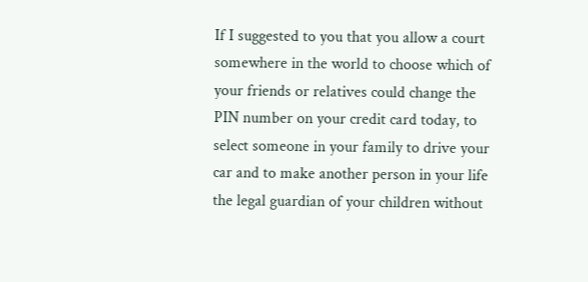If I suggested to you that you allow a court somewhere in the world to choose which of your friends or relatives could change the PIN number on your credit card today, to select someone in your family to drive your car and to make another person in your life the legal guardian of your children without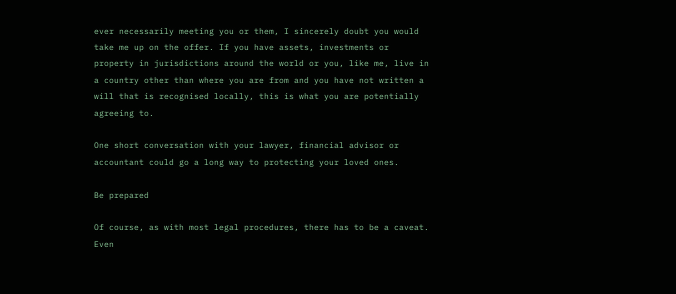ever necessarily meeting you or them, I sincerely doubt you would take me up on the offer. If you have assets, investments or property in jurisdictions around the world or you, like me, live in a country other than where you are from and you have not written a will that is recognised locally, this is what you are potentially agreeing to.

One short conversation with your lawyer, financial advisor or accountant could go a long way to protecting your loved ones.

Be prepared

Of course, as with most legal procedures, there has to be a caveat. Even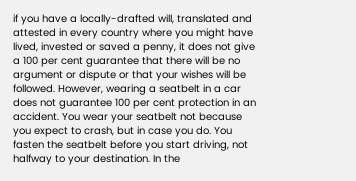if you have a locally-drafted will, translated and attested in every country where you might have lived, invested or saved a penny, it does not give a 100 per cent guarantee that there will be no argument or dispute or that your wishes will be followed. However, wearing a seatbelt in a car does not guarantee 100 per cent protection in an accident. You wear your seatbelt not because you expect to crash, but in case you do. You fasten the seatbelt before you start driving, not halfway to your destination. In the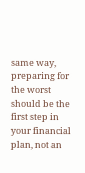same way, preparing for the worst should be the first step in your financial plan, not an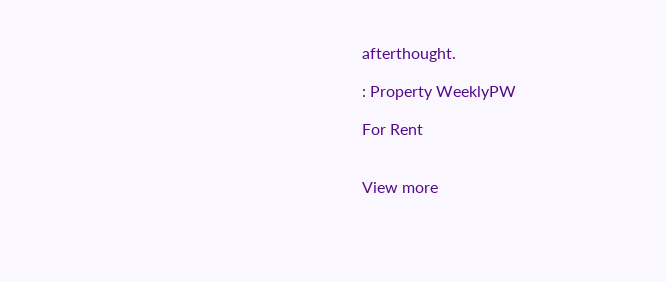afterthought.

: Property WeeklyPW

For Rent


View more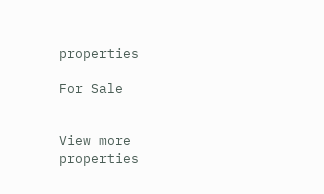properties

For Sale


View more properties